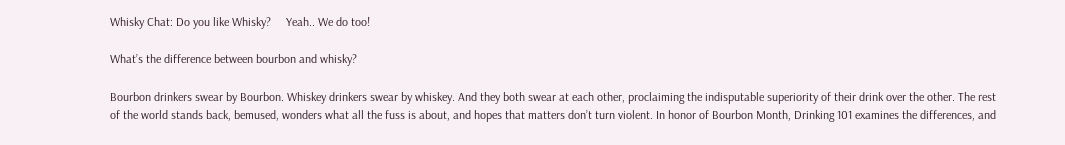Whisky Chat: Do you like Whisky?     Yeah.. We do too!

What’s the difference between bourbon and whisky?

Bourbon drinkers swear by Bourbon. Whiskey drinkers swear by whiskey. And they both swear at each other, proclaiming the indisputable superiority of their drink over the other. The rest of the world stands back, bemused, wonders what all the fuss is about, and hopes that matters don’t turn violent. In honor of Bourbon Month, Drinking 101 examines the differences, and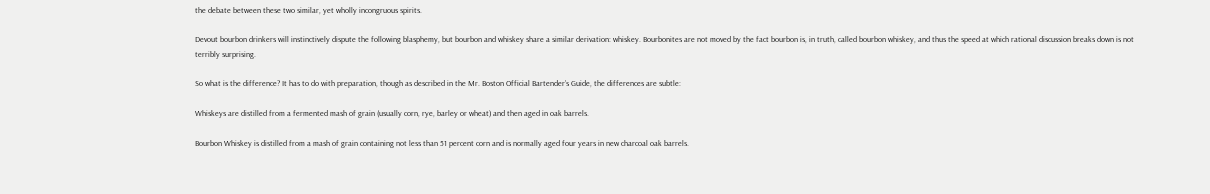the debate between these two similar, yet wholly incongruous spirits.

Devout bourbon drinkers will instinctively dispute the following blasphemy, but bourbon and whiskey share a similar derivation: whiskey. Bourbonites are not moved by the fact bourbon is, in truth, called bourbon whiskey, and thus the speed at which rational discussion breaks down is not terribly surprising.

So what is the difference? It has to do with preparation, though as described in the Mr. Boston Official Bartender’s Guide, the differences are subtle:

Whiskeys are distilled from a fermented mash of grain (usually corn, rye, barley or wheat) and then aged in oak barrels.

Bourbon Whiskey is distilled from a mash of grain containing not less than 51 percent corn and is normally aged four years in new charcoal oak barrels.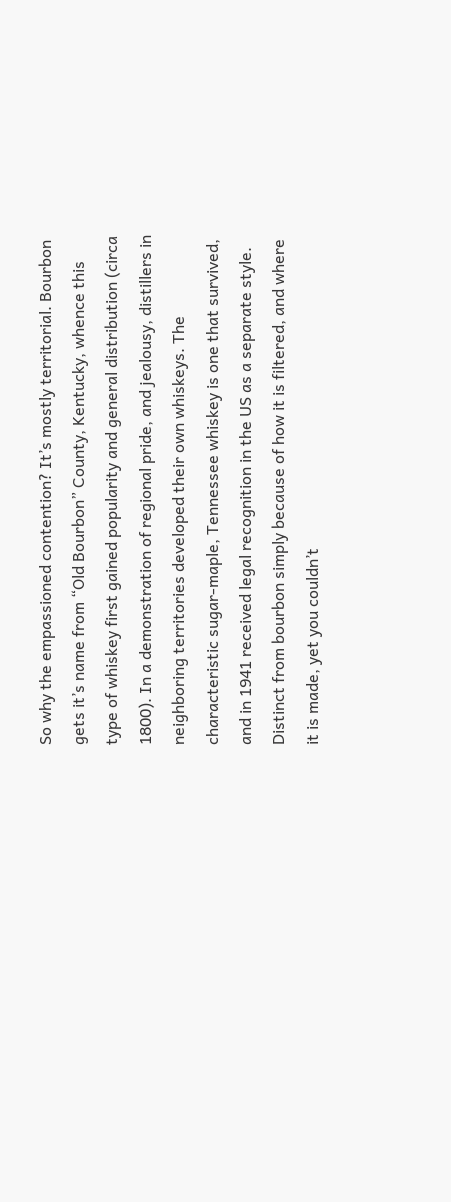So why the empassioned contention? It’s mostly territorial. Bourbon gets it’s name from “Old Bourbon” County, Kentucky, whence this type of whiskey first gained popularity and general distribution (circa 1800). In a demonstration of regional pride, and jealousy, distillers in neighboring territories developed their own whiskeys. The characteristic sugar-maple, Tennessee whiskey is one that survived, and in 1941 received legal recognition in the US as a separate style. Distinct from bourbon simply because of how it is filtered, and where it is made, yet you couldn’t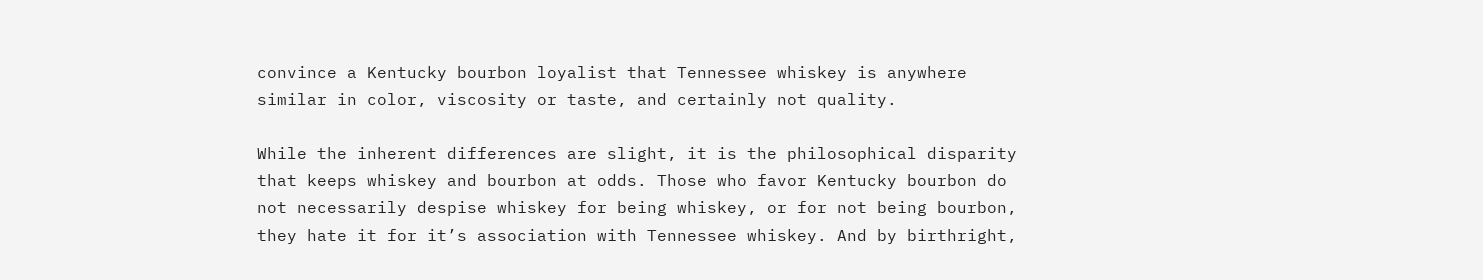convince a Kentucky bourbon loyalist that Tennessee whiskey is anywhere similar in color, viscosity or taste, and certainly not quality.

While the inherent differences are slight, it is the philosophical disparity that keeps whiskey and bourbon at odds. Those who favor Kentucky bourbon do not necessarily despise whiskey for being whiskey, or for not being bourbon, they hate it for it’s association with Tennessee whiskey. And by birthright,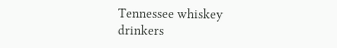Tennessee whiskey drinkers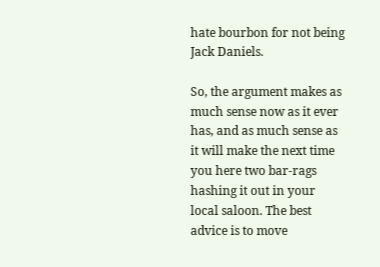hate bourbon for not being Jack Daniels.

So, the argument makes as much sense now as it ever has, and as much sense as it will make the next time you here two bar-rags hashing it out in your local saloon. The best advice is to move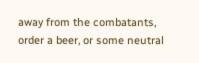away from the combatants, order a beer, or some neutral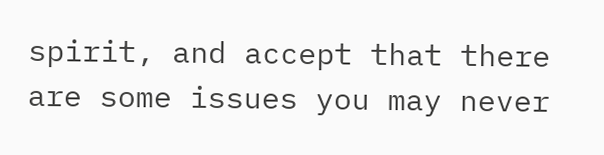spirit, and accept that there are some issues you may never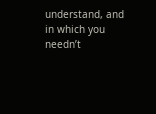understand, and in which you needn’t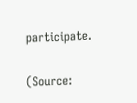participate.

(Source: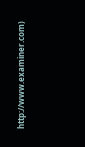http://www.examiner.com)